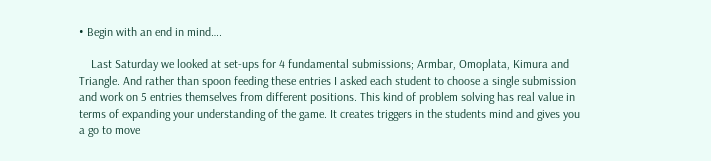• Begin with an end in mind….

    Last Saturday we looked at set-ups for 4 fundamental submissions; Armbar, Omoplata, Kimura and Triangle. And rather than spoon feeding these entries I asked each student to choose a single submission and work on 5 entries themselves from different positions. This kind of problem solving has real value in terms of expanding your understanding of the game. It creates triggers in the students mind and gives you a go to move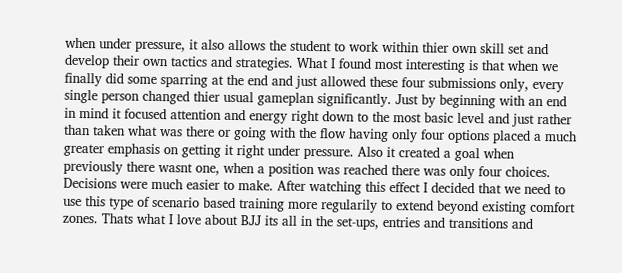when under pressure, it also allows the student to work within thier own skill set and develop their own tactics and strategies. What I found most interesting is that when we finally did some sparring at the end and just allowed these four submissions only, every single person changed thier usual gameplan significantly. Just by beginning with an end in mind it focused attention and energy right down to the most basic level and just rather than taken what was there or going with the flow having only four options placed a much greater emphasis on getting it right under pressure. Also it created a goal when previously there wasnt one, when a position was reached there was only four choices. Decisions were much easier to make. After watching this effect I decided that we need to use this type of scenario based training more regularily to extend beyond existing comfort zones. Thats what I love about BJJ its all in the set-ups, entries and transitions and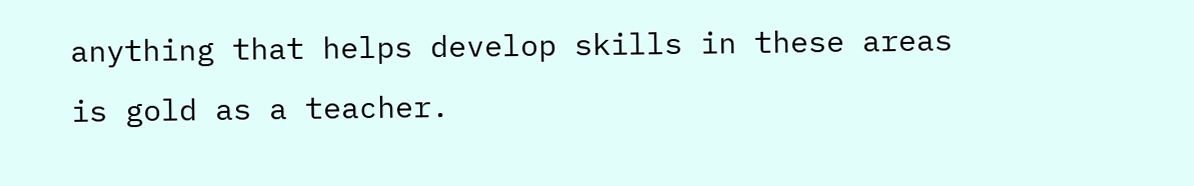anything that helps develop skills in these areas is gold as a teacher.